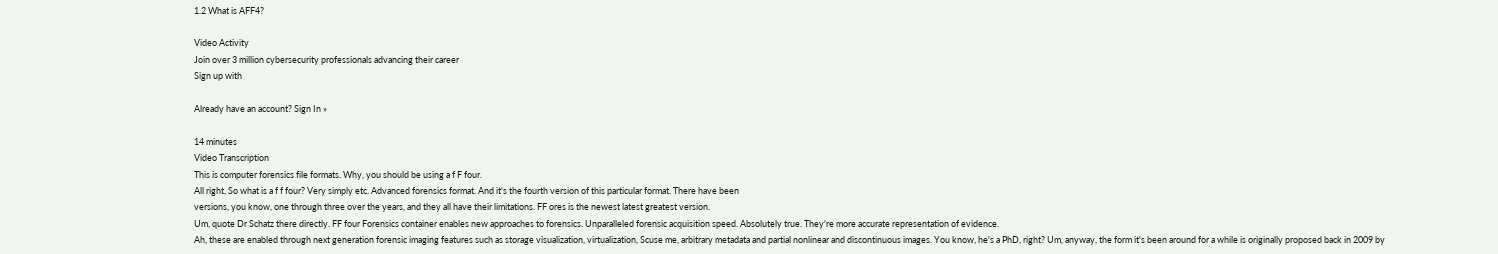1.2 What is AFF4?

Video Activity
Join over 3 million cybersecurity professionals advancing their career
Sign up with

Already have an account? Sign In »

14 minutes
Video Transcription
This is computer forensics file formats. Why, you should be using a f F four.
All right, So what is a f f four? Very simply etc. Advanced forensics format. And it's the fourth version of this particular format. There have been
versions, you know, one through three over the years, and they all have their limitations. FF ores is the newest latest greatest version.
Um, quote Dr Schatz there directly. FF four Forensics container enables new approaches to forensics. Unparalleled forensic acquisition speed. Absolutely true. They're more accurate representation of evidence.
Ah, these are enabled through next generation forensic imaging features such as storage visualization, virtualization, Scuse me, arbitrary metadata and partial nonlinear and discontinuous images. You know, he's a PhD, right? Um, anyway, the form it's been around for a while is originally proposed back in 2009 by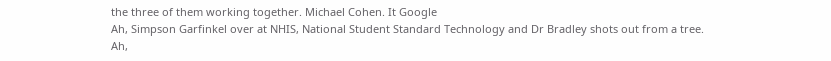the three of them working together. Michael Cohen. It Google
Ah, Simpson Garfinkel over at NHIS, National Student Standard Technology and Dr Bradley shots out from a tree.
Ah,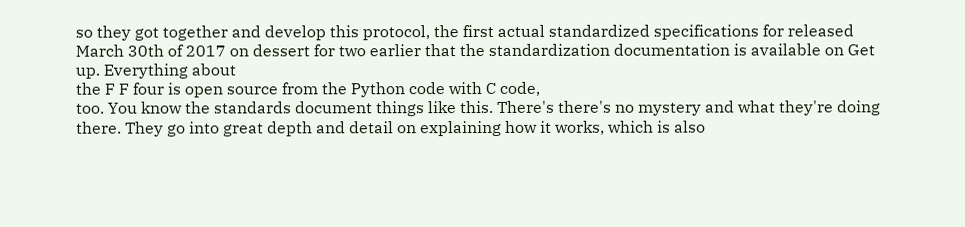so they got together and develop this protocol, the first actual standardized specifications for released March 30th of 2017 on dessert for two earlier that the standardization documentation is available on Get up. Everything about
the F F four is open source from the Python code with C code,
too. You know the standards document things like this. There's there's no mystery and what they're doing there. They go into great depth and detail on explaining how it works, which is also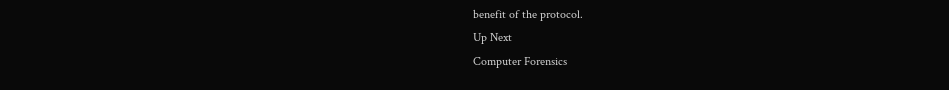benefit of the protocol.
Up Next
Computer Forensics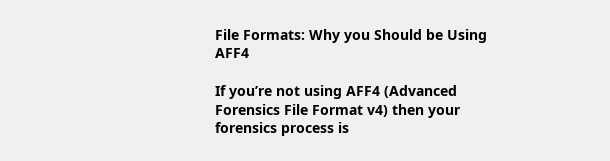File Formats: Why you Should be Using AFF4

If you’re not using AFF4 (Advanced Forensics File Format v4) then your forensics process is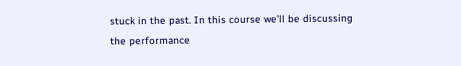stuck in the past. In this course we’ll be discussing the performance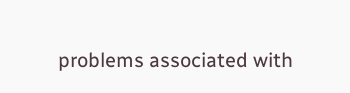problems associated with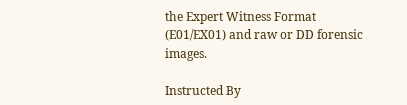the Expert Witness Format (E01/EX01) and raw or DD forensic images.

Instructed By